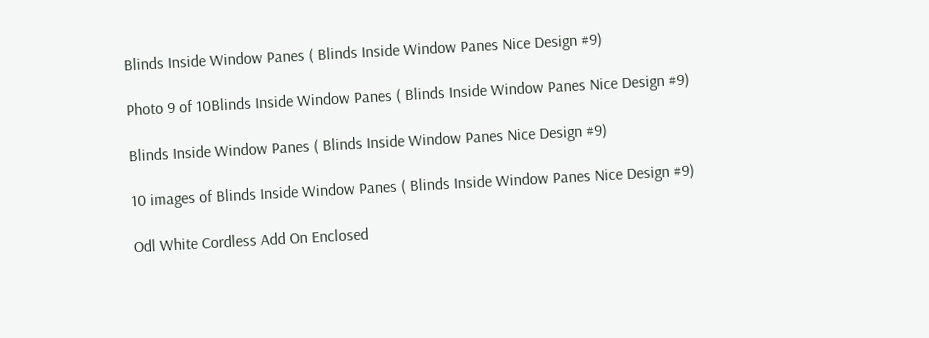Blinds Inside Window Panes ( Blinds Inside Window Panes Nice Design #9)

Photo 9 of 10Blinds Inside Window Panes ( Blinds Inside Window Panes Nice Design #9)

Blinds Inside Window Panes ( Blinds Inside Window Panes Nice Design #9)

10 images of Blinds Inside Window Panes ( Blinds Inside Window Panes Nice Design #9)

Odl White Cordless Add On Enclosed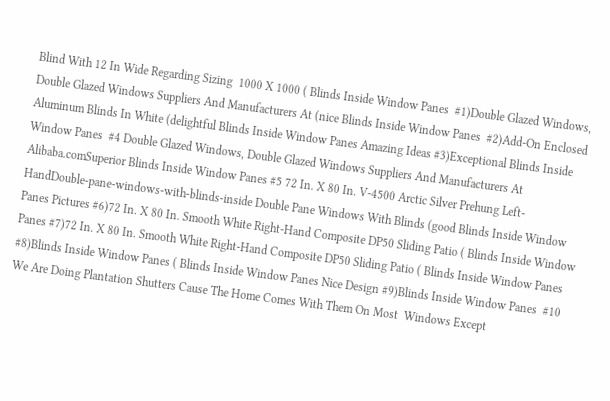Blind With 12 In Wide Regarding Sizing  1000 X 1000 ( Blinds Inside Window Panes  #1)Double Glazed Windows, Double Glazed Windows Suppliers And Manufacturers At (nice Blinds Inside Window Panes  #2)Add-On Enclosed Aluminum Blinds In White (delightful Blinds Inside Window Panes Amazing Ideas #3)Exceptional Blinds Inside Window Panes  #4 Double Glazed Windows, Double Glazed Windows Suppliers And Manufacturers At  Alibaba.comSuperior Blinds Inside Window Panes #5 72 In. X 80 In. V-4500 Arctic Silver Prehung Left-HandDouble-pane-windows-with-blinds-inside Double Pane Windows With Blinds (good Blinds Inside Window Panes Pictures #6)72 In. X 80 In. Smooth White Right-Hand Composite DP50 Sliding Patio ( Blinds Inside Window Panes #7)72 In. X 80 In. Smooth White Right-Hand Composite DP50 Sliding Patio ( Blinds Inside Window Panes #8)Blinds Inside Window Panes ( Blinds Inside Window Panes Nice Design #9)Blinds Inside Window Panes  #10 We Are Doing Plantation Shutters Cause The Home Comes With Them On Most  Windows Except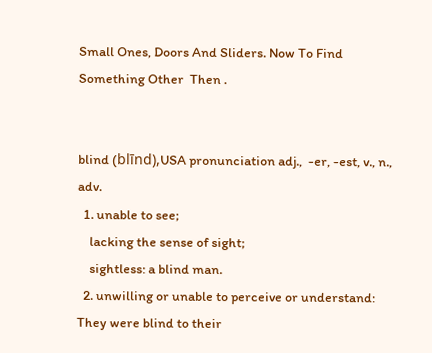Small Ones, Doors And Sliders. Now To Find Something Other  Then .


blind (blīnd),USA pronunciation adj.,  -er, -est, v., n., adv.
  1. unable to see;
    lacking the sense of sight;
    sightless: a blind man.
  2. unwilling or unable to perceive or understand: They were blind to their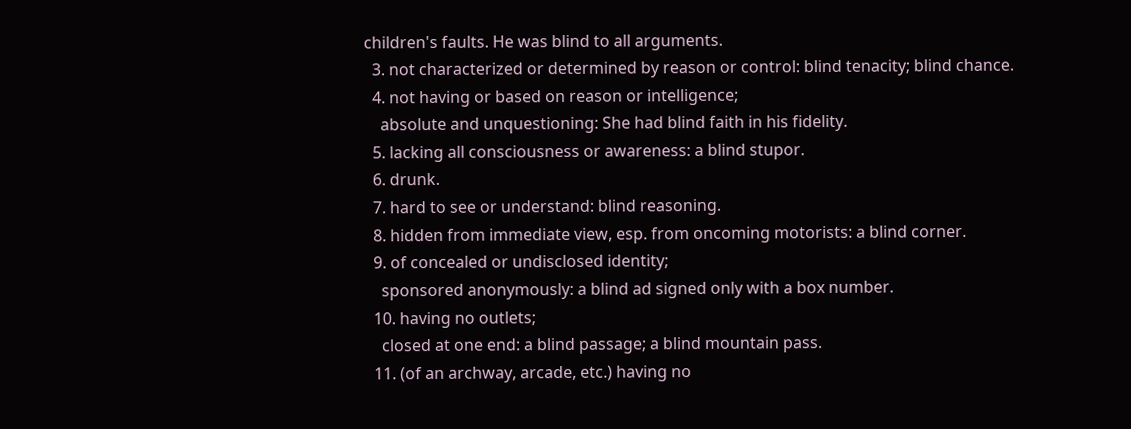children's faults. He was blind to all arguments.
  3. not characterized or determined by reason or control: blind tenacity; blind chance.
  4. not having or based on reason or intelligence;
    absolute and unquestioning: She had blind faith in his fidelity.
  5. lacking all consciousness or awareness: a blind stupor.
  6. drunk.
  7. hard to see or understand: blind reasoning.
  8. hidden from immediate view, esp. from oncoming motorists: a blind corner.
  9. of concealed or undisclosed identity;
    sponsored anonymously: a blind ad signed only with a box number.
  10. having no outlets;
    closed at one end: a blind passage; a blind mountain pass.
  11. (of an archway, arcade, etc.) having no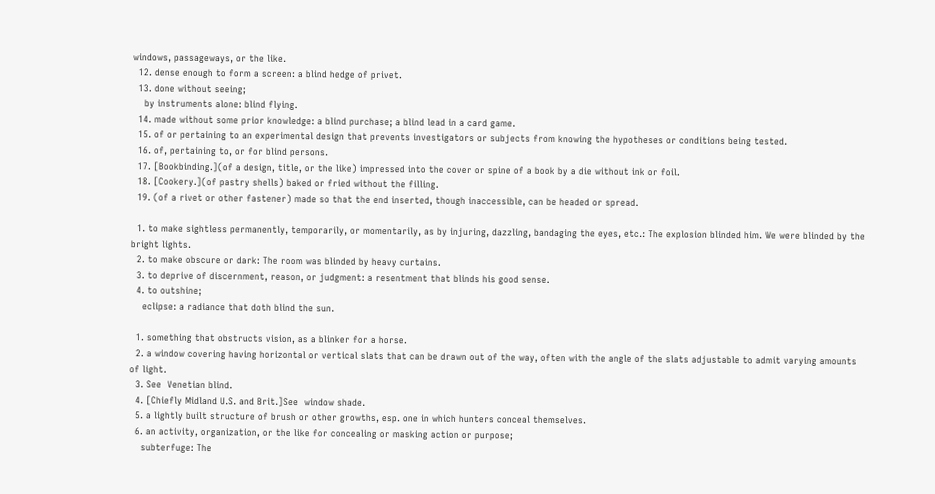windows, passageways, or the like.
  12. dense enough to form a screen: a blind hedge of privet.
  13. done without seeing;
    by instruments alone: blind flying.
  14. made without some prior knowledge: a blind purchase; a blind lead in a card game.
  15. of or pertaining to an experimental design that prevents investigators or subjects from knowing the hypotheses or conditions being tested.
  16. of, pertaining to, or for blind persons.
  17. [Bookbinding.](of a design, title, or the like) impressed into the cover or spine of a book by a die without ink or foil.
  18. [Cookery.](of pastry shells) baked or fried without the filling.
  19. (of a rivet or other fastener) made so that the end inserted, though inaccessible, can be headed or spread.

  1. to make sightless permanently, temporarily, or momentarily, as by injuring, dazzling, bandaging the eyes, etc.: The explosion blinded him. We were blinded by the bright lights.
  2. to make obscure or dark: The room was blinded by heavy curtains.
  3. to deprive of discernment, reason, or judgment: a resentment that blinds his good sense.
  4. to outshine;
    eclipse: a radiance that doth blind the sun.

  1. something that obstructs vision, as a blinker for a horse.
  2. a window covering having horizontal or vertical slats that can be drawn out of the way, often with the angle of the slats adjustable to admit varying amounts of light.
  3. See  Venetian blind.
  4. [Chiefly Midland U.S. and Brit.]See  window shade.
  5. a lightly built structure of brush or other growths, esp. one in which hunters conceal themselves.
  6. an activity, organization, or the like for concealing or masking action or purpose;
    subterfuge: The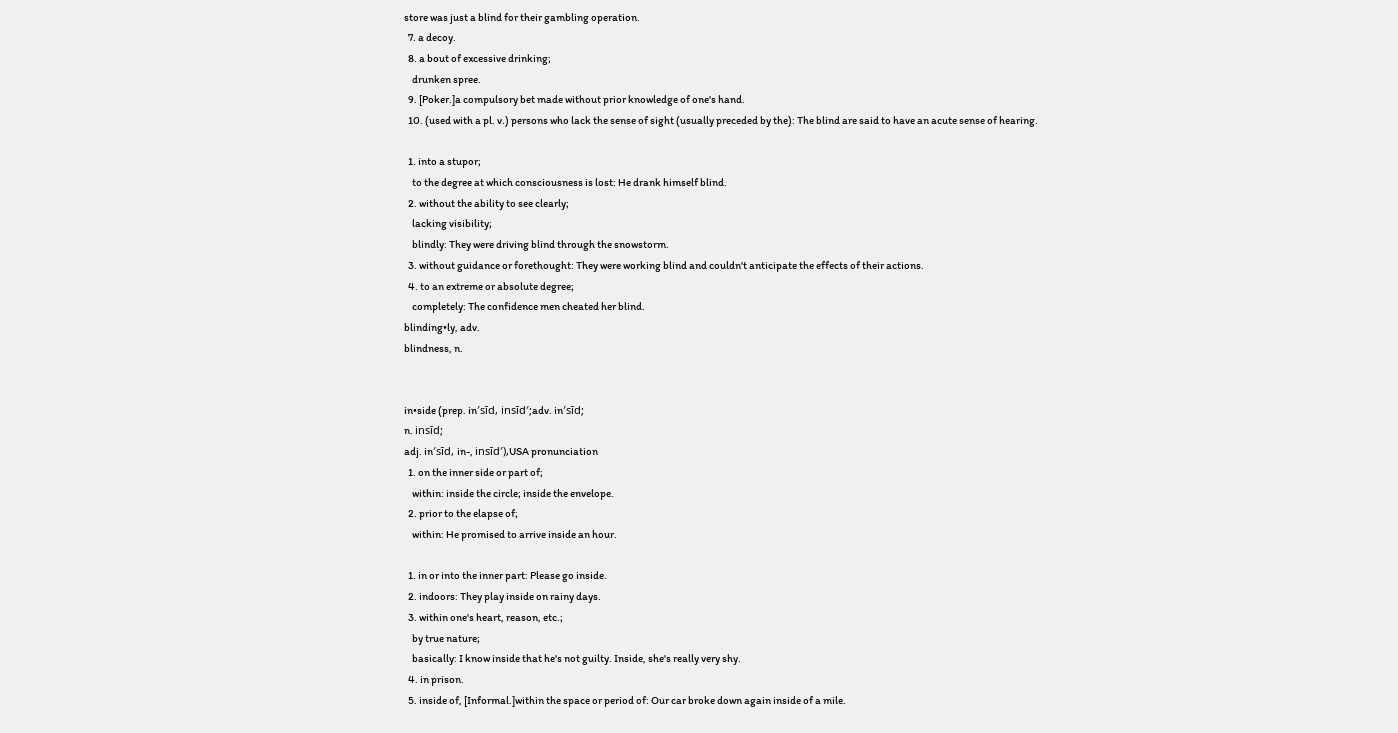store was just a blind for their gambling operation.
  7. a decoy.
  8. a bout of excessive drinking;
    drunken spree.
  9. [Poker.]a compulsory bet made without prior knowledge of one's hand.
  10. (used with a pl. v.) persons who lack the sense of sight (usually preceded by the): The blind are said to have an acute sense of hearing.

  1. into a stupor;
    to the degree at which consciousness is lost: He drank himself blind.
  2. without the ability to see clearly;
    lacking visibility;
    blindly: They were driving blind through the snowstorm.
  3. without guidance or forethought: They were working blind and couldn't anticipate the effects of their actions.
  4. to an extreme or absolute degree;
    completely: The confidence men cheated her blind.
blinding•ly, adv.
blindness, n.


in•side (prep. in′sīd, insīd′;adv. in′sīd;
n. insīd;
adj. in′sīd, in-, insīd′),USA pronunciation
  1. on the inner side or part of;
    within: inside the circle; inside the envelope.
  2. prior to the elapse of;
    within: He promised to arrive inside an hour.

  1. in or into the inner part: Please go inside.
  2. indoors: They play inside on rainy days.
  3. within one's heart, reason, etc.;
    by true nature;
    basically: I know inside that he's not guilty. Inside, she's really very shy.
  4. in prison.
  5. inside of, [Informal.]within the space or period of: Our car broke down again inside of a mile.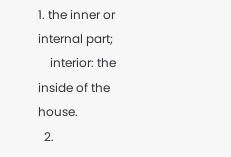1. the inner or internal part;
    interior: the inside of the house.
  2.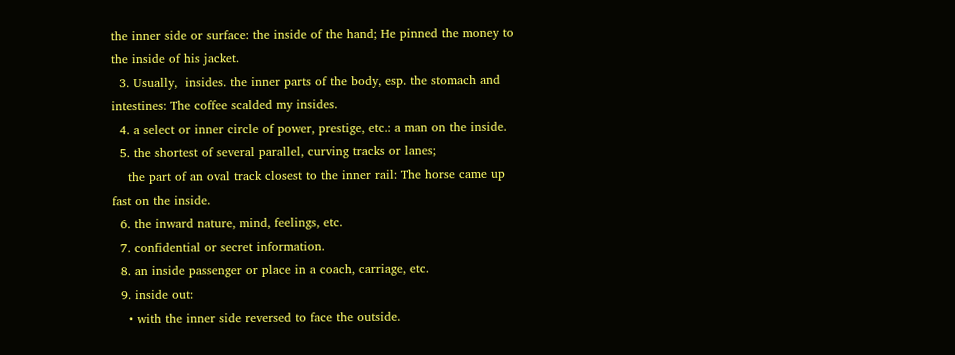the inner side or surface: the inside of the hand; He pinned the money to the inside of his jacket.
  3. Usually,  insides. the inner parts of the body, esp. the stomach and intestines: The coffee scalded my insides.
  4. a select or inner circle of power, prestige, etc.: a man on the inside.
  5. the shortest of several parallel, curving tracks or lanes;
    the part of an oval track closest to the inner rail: The horse came up fast on the inside.
  6. the inward nature, mind, feelings, etc.
  7. confidential or secret information.
  8. an inside passenger or place in a coach, carriage, etc.
  9. inside out:
    • with the inner side reversed to face the outside.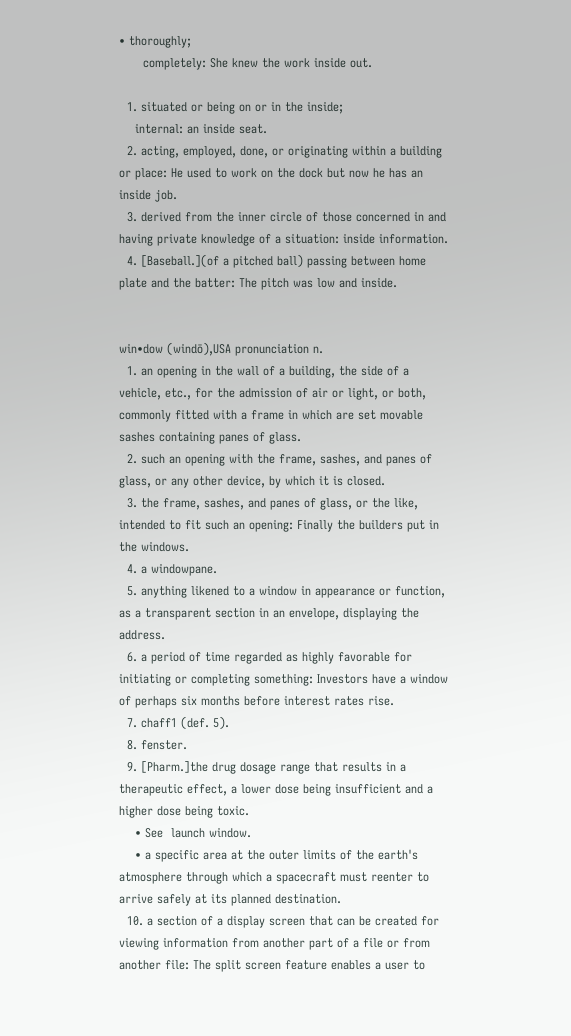• thoroughly;
      completely: She knew the work inside out.

  1. situated or being on or in the inside;
    internal: an inside seat.
  2. acting, employed, done, or originating within a building or place: He used to work on the dock but now he has an inside job.
  3. derived from the inner circle of those concerned in and having private knowledge of a situation: inside information.
  4. [Baseball.](of a pitched ball) passing between home plate and the batter: The pitch was low and inside.


win•dow (windō),USA pronunciation n.
  1. an opening in the wall of a building, the side of a vehicle, etc., for the admission of air or light, or both, commonly fitted with a frame in which are set movable sashes containing panes of glass.
  2. such an opening with the frame, sashes, and panes of glass, or any other device, by which it is closed.
  3. the frame, sashes, and panes of glass, or the like, intended to fit such an opening: Finally the builders put in the windows.
  4. a windowpane.
  5. anything likened to a window in appearance or function, as a transparent section in an envelope, displaying the address.
  6. a period of time regarded as highly favorable for initiating or completing something: Investors have a window of perhaps six months before interest rates rise.
  7. chaff1 (def. 5).
  8. fenster.
  9. [Pharm.]the drug dosage range that results in a therapeutic effect, a lower dose being insufficient and a higher dose being toxic.
    • See  launch window.
    • a specific area at the outer limits of the earth's atmosphere through which a spacecraft must reenter to arrive safely at its planned destination.
  10. a section of a display screen that can be created for viewing information from another part of a file or from another file: The split screen feature enables a user to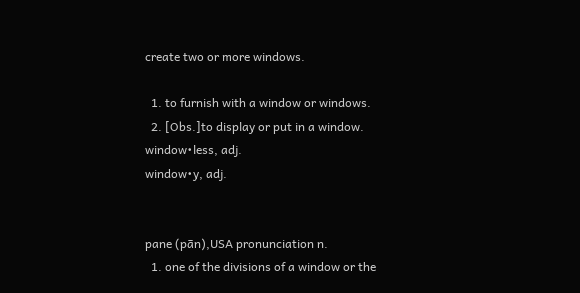create two or more windows.

  1. to furnish with a window or windows.
  2. [Obs.]to display or put in a window.
window•less, adj.
window•y, adj.


pane (pān),USA pronunciation n.
  1. one of the divisions of a window or the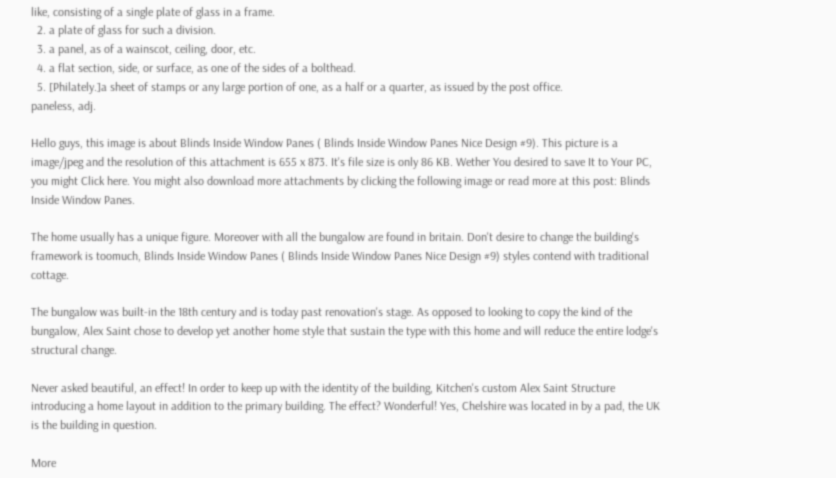like, consisting of a single plate of glass in a frame.
  2. a plate of glass for such a division.
  3. a panel, as of a wainscot, ceiling, door, etc.
  4. a flat section, side, or surface, as one of the sides of a bolthead.
  5. [Philately.]a sheet of stamps or any large portion of one, as a half or a quarter, as issued by the post office.
paneless, adj.

Hello guys, this image is about Blinds Inside Window Panes ( Blinds Inside Window Panes Nice Design #9). This picture is a image/jpeg and the resolution of this attachment is 655 x 873. It's file size is only 86 KB. Wether You desired to save It to Your PC, you might Click here. You might also download more attachments by clicking the following image or read more at this post: Blinds Inside Window Panes.

The home usually has a unique figure. Moreover with all the bungalow are found in britain. Don't desire to change the building's framework is toomuch, Blinds Inside Window Panes ( Blinds Inside Window Panes Nice Design #9) styles contend with traditional cottage.

The bungalow was built-in the 18th century and is today past renovation's stage. As opposed to looking to copy the kind of the bungalow, Alex Saint chose to develop yet another home style that sustain the type with this home and will reduce the entire lodge's structural change.

Never asked beautiful, an effect! In order to keep up with the identity of the building, Kitchen's custom Alex Saint Structure introducing a home layout in addition to the primary building. The effect? Wonderful! Yes, Chelshire was located in by a pad, the UK is the building in question.

More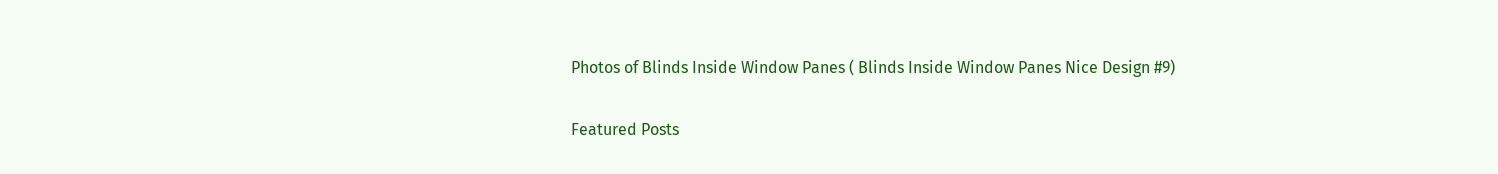Photos of Blinds Inside Window Panes ( Blinds Inside Window Panes Nice Design #9)

Featured Posts